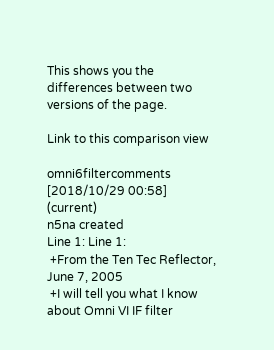This shows you the differences between two versions of the page.

Link to this comparison view

omni6filtercomments [2018/10/29 00:58] (current)
n5na created
Line 1: Line 1:
 +From the Ten Tec Reflector, June 7, 2005
 +I will tell you what I know about Omni VI IF filter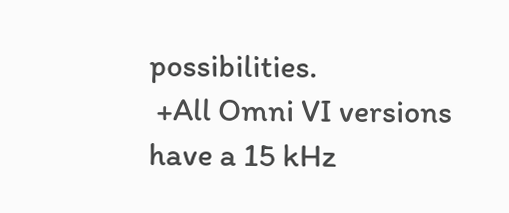possibilities.
 +All Omni VI versions have a 15 kHz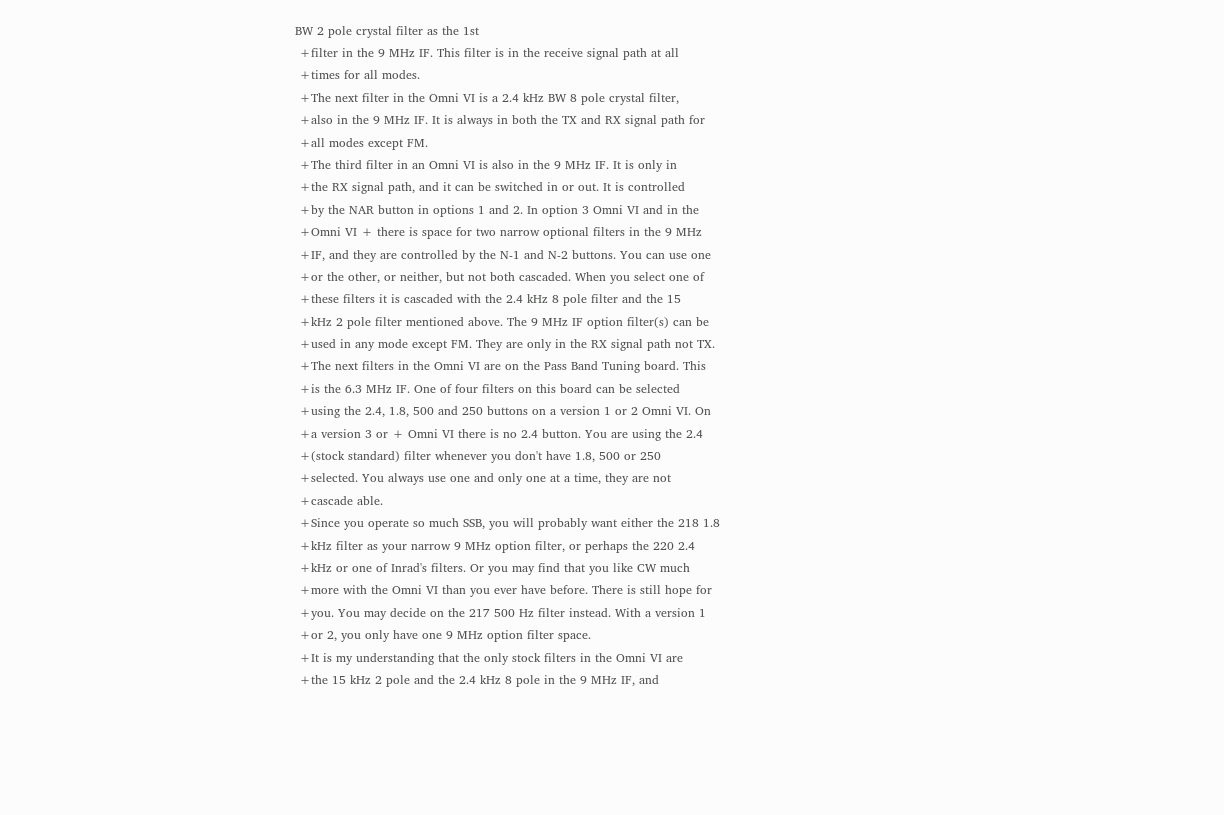BW 2 pole crystal filter as the 1st
 +filter in the 9 MHz IF. This filter is in the receive signal path at all
 +times for all modes.
 +The next filter in the Omni VI is a 2.4 kHz BW 8 pole crystal filter,
 +also in the 9 MHz IF. It is always in both the TX and RX signal path for
 +all modes except FM.
 +The third filter in an Omni VI is also in the 9 MHz IF. It is only in
 +the RX signal path, and it can be switched in or out. It is controlled
 +by the NAR button in options 1 and 2. In option 3 Omni VI and in the
 +Omni VI + there is space for two narrow optional filters in the 9 MHz
 +IF, and they are controlled by the N-1 and N-2 buttons. You can use one
 +or the other, or neither, but not both cascaded. When you select one of
 +these filters it is cascaded with the 2.4 kHz 8 pole filter and the 15
 +kHz 2 pole filter mentioned above. The 9 MHz IF option filter(s) can be
 +used in any mode except FM. They are only in the RX signal path not TX.
 +The next filters in the Omni VI are on the Pass Band Tuning board. This
 +is the 6.3 MHz IF. One of four filters on this board can be selected
 +using the 2.4, 1.8, 500 and 250 buttons on a version 1 or 2 Omni VI. On
 +a version 3 or + Omni VI there is no 2.4 button. You are using the 2.4
 +(stock standard) filter whenever you don't have 1.8, 500 or 250
 +selected. You always use one and only one at a time, they are not
 +cascade able.
 +Since you operate so much SSB, you will probably want either the 218 1.8
 +kHz filter as your narrow 9 MHz option filter, or perhaps the 220 2.4
 +kHz or one of Inrad's filters. Or you may find that you like CW much
 +more with the Omni VI than you ever have before. There is still hope for
 +you. You may decide on the 217 500 Hz filter instead. With a version 1
 +or 2, you only have one 9 MHz option filter space.
 +It is my understanding that the only stock filters in the Omni VI are
 +the 15 kHz 2 pole and the 2.4 kHz 8 pole in the 9 MHz IF, and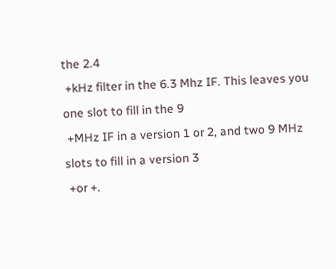the 2.4
 +kHz filter in the 6.3 Mhz IF. This leaves you one slot to fill in the 9
 +MHz IF in a version 1 or 2, and two 9 MHz slots to fill in a version 3
 +or +.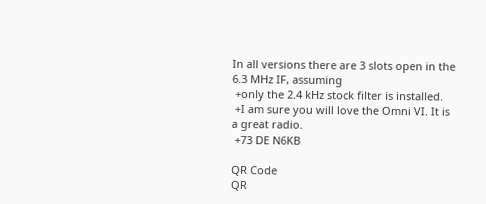In all versions there are 3 slots open in the 6.3 MHz IF, assuming
 +only the 2.4 kHz stock filter is installed.
 +I am sure you will love the Omni VI. It is a great radio.
 +73 DE N6KB

QR Code
QR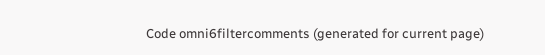Code omni6filtercomments (generated for current page)